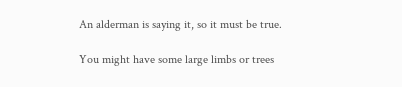An alderman is saying it, so it must be true.

You might have some large limbs or trees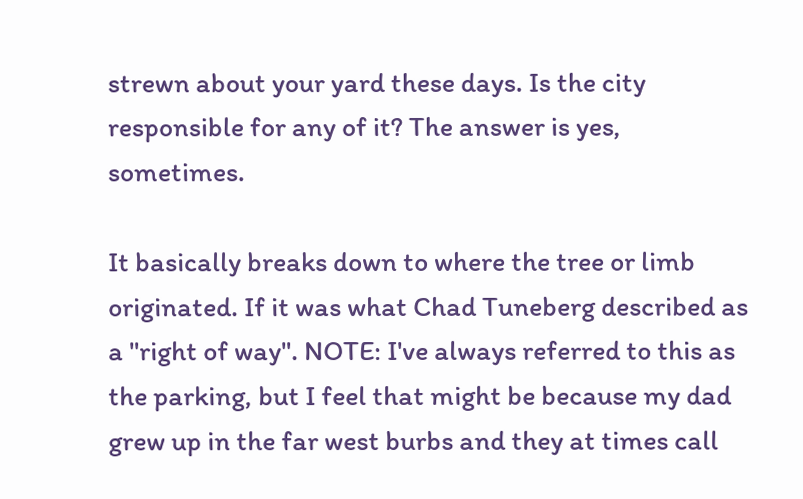strewn about your yard these days. Is the city responsible for any of it? The answer is yes, sometimes.

It basically breaks down to where the tree or limb originated. If it was what Chad Tuneberg described as a "right of way". NOTE: I've always referred to this as the parking, but I feel that might be because my dad grew up in the far west burbs and they at times call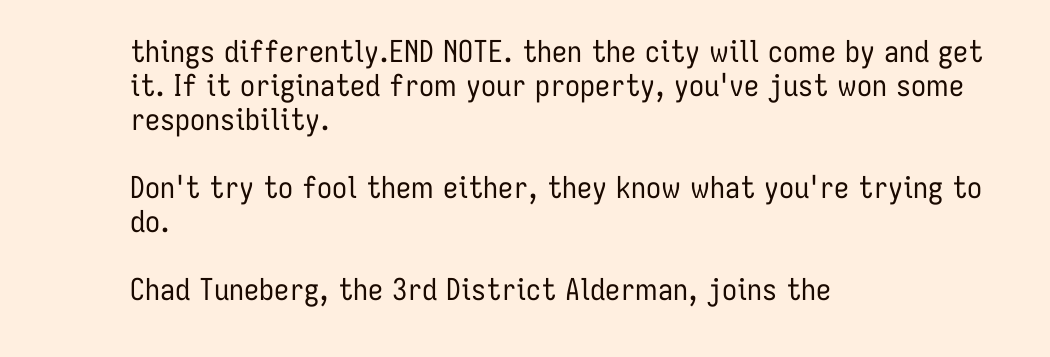things differently.END NOTE. then the city will come by and get it. If it originated from your property, you've just won some responsibility.

Don't try to fool them either, they know what you're trying to do.

Chad Tuneberg, the 3rd District Alderman, joins the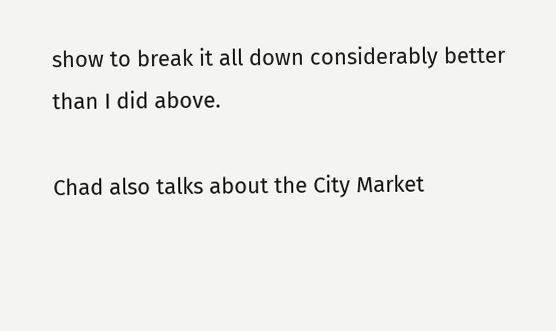show to break it all down considerably better than I did above.

Chad also talks about the City Market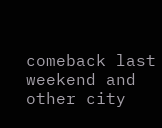comeback last weekend and other city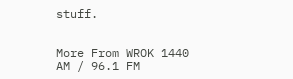stuff.


More From WROK 1440 AM / 96.1 FM